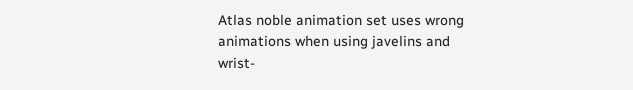Atlas noble animation set uses wrong animations when using javelins and wrist-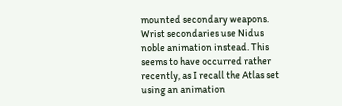mounted secondary weapons. Wrist secondaries use Nidus noble animation instead. This seems to have occurred rather recently, as I recall the Atlas set using an animation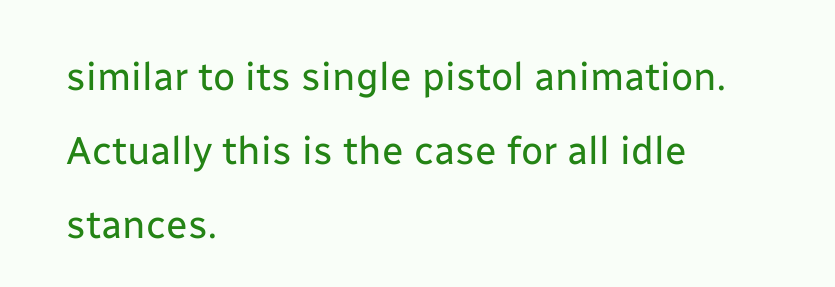similar to its single pistol animation. Actually this is the case for all idle stances.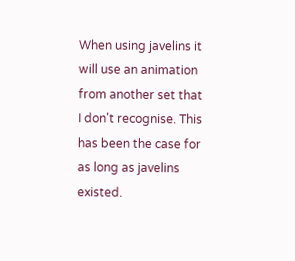When using javelins it will use an animation from another set that I don't recognise. This has been the case for as long as javelins existed.